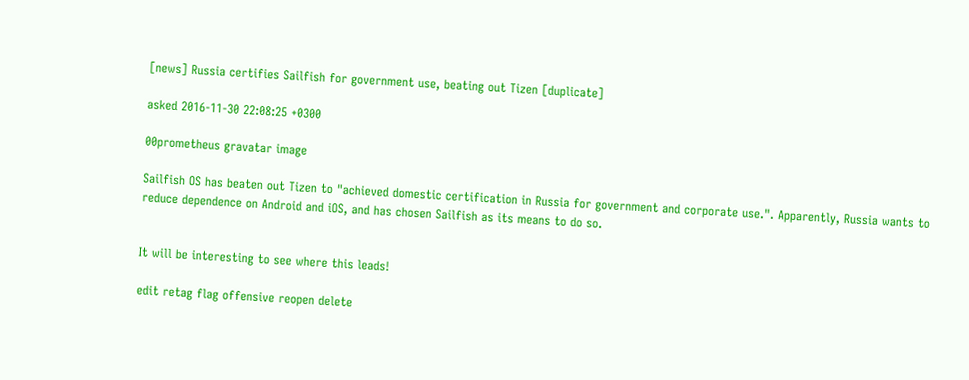[news] Russia certifies Sailfish for government use, beating out Tizen [duplicate]

asked 2016-11-30 22:08:25 +0300

00prometheus gravatar image

Sailfish OS has beaten out Tizen to "achieved domestic certification in Russia for government and corporate use.". Apparently, Russia wants to reduce dependence on Android and iOS, and has chosen Sailfish as its means to do so.


It will be interesting to see where this leads!

edit retag flag offensive reopen delete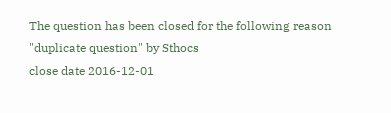The question has been closed for the following reason "duplicate question" by Sthocs
close date 2016-12-01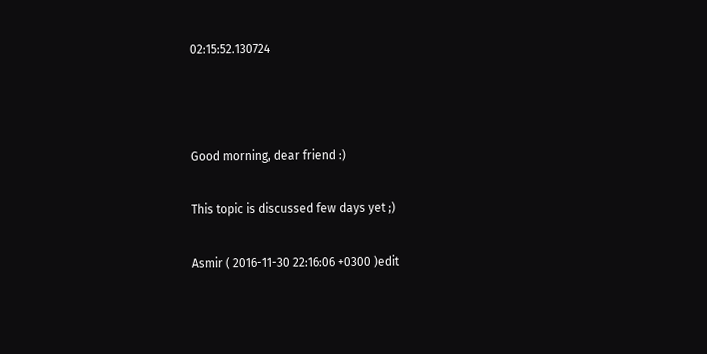02:15:52.130724



Good morning, dear friend :)

This topic is discussed few days yet ;)

Asmir ( 2016-11-30 22:16:06 +0300 )edit